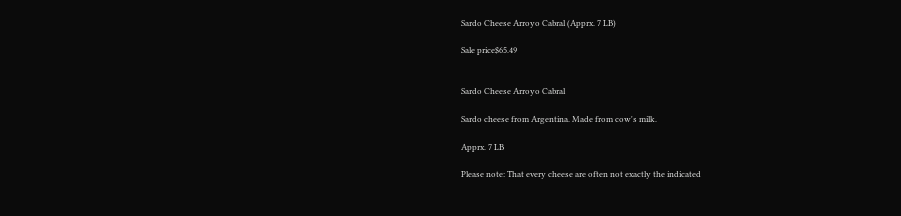Sardo Cheese Arroyo Cabral (Apprx. 7 LB)

Sale price$65.49


Sardo Cheese Arroyo Cabral

Sardo cheese from Argentina. Made from cow's milk.

Apprx. 7 LB

Please note: That every cheese are often not exactly the indicated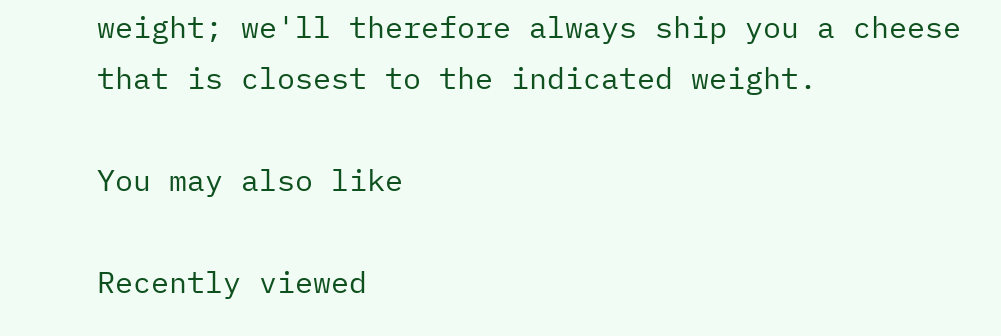weight; we'll therefore always ship you a cheese that is closest to the indicated weight.

You may also like

Recently viewed